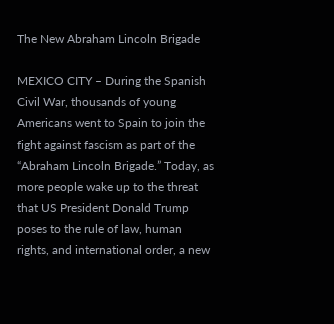The New Abraham Lincoln Brigade

MEXICO CITY – During the Spanish Civil War, thousands of young Americans went to Spain to join the fight against fascism as part of the “Abraham Lincoln Brigade.” Today, as more people wake up to the threat that US President Donald Trump poses to the rule of law, human rights, and international order, a new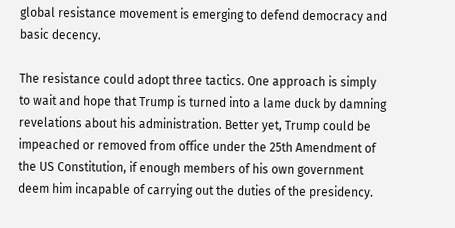global resistance movement is emerging to defend democracy and basic decency.

The resistance could adopt three tactics. One approach is simply to wait and hope that Trump is turned into a lame duck by damning revelations about his administration. Better yet, Trump could be impeached or removed from office under the 25th Amendment of the US Constitution, if enough members of his own government deem him incapable of carrying out the duties of the presidency.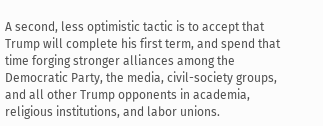A second, less optimistic tactic is to accept that Trump will complete his first term, and spend that time forging stronger alliances among the Democratic Party, the media, civil-society groups, and all other Trump opponents in academia, religious institutions, and labor unions.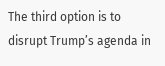The third option is to disrupt Trump’s agenda in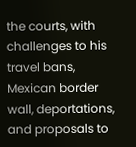the courts, with challenges to his travel bans, Mexican border wall, deportations, and proposals to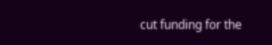cut funding for the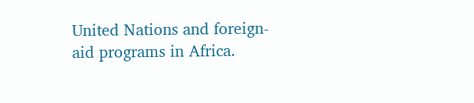United Nations and foreign-aid programs in Africa.